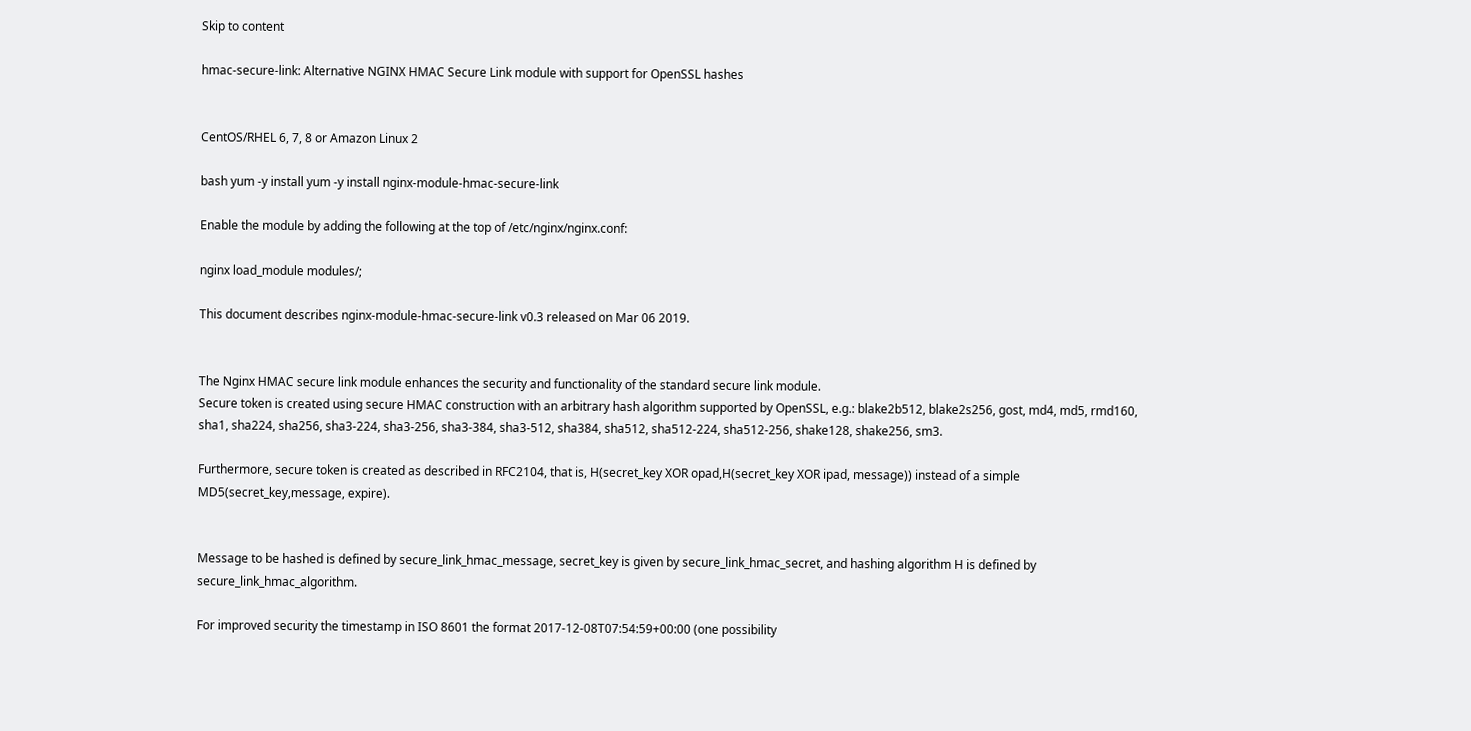Skip to content

hmac-secure-link: Alternative NGINX HMAC Secure Link module with support for OpenSSL hashes


CentOS/RHEL 6, 7, 8 or Amazon Linux 2

bash yum -y install yum -y install nginx-module-hmac-secure-link

Enable the module by adding the following at the top of /etc/nginx/nginx.conf:

nginx load_module modules/;

This document describes nginx-module-hmac-secure-link v0.3 released on Mar 06 2019.


The Nginx HMAC secure link module enhances the security and functionality of the standard secure link module.
Secure token is created using secure HMAC construction with an arbitrary hash algorithm supported by OpenSSL, e.g.: blake2b512, blake2s256, gost, md4, md5, rmd160, sha1, sha224, sha256, sha3-224, sha3-256, sha3-384, sha3-512, sha384, sha512, sha512-224, sha512-256, shake128, shake256, sm3.

Furthermore, secure token is created as described in RFC2104, that is, H(secret_key XOR opad,H(secret_key XOR ipad, message)) instead of a simple MD5(secret_key,message, expire).


Message to be hashed is defined by secure_link_hmac_message, secret_key is given by secure_link_hmac_secret, and hashing algorithm H is defined by secure_link_hmac_algorithm.

For improved security the timestamp in ISO 8601 the format 2017-12-08T07:54:59+00:00 (one possibility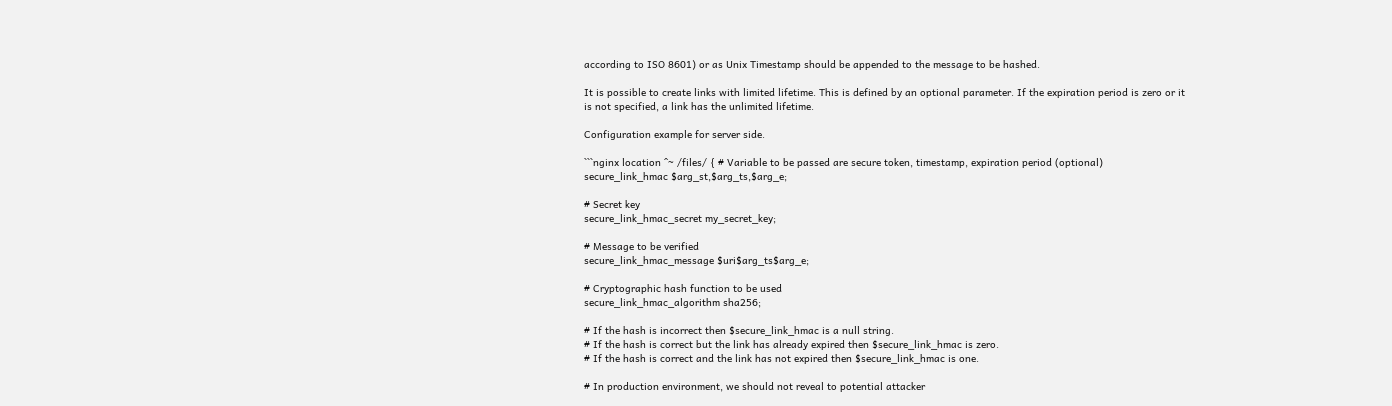according to ISO 8601) or as Unix Timestamp should be appended to the message to be hashed.

It is possible to create links with limited lifetime. This is defined by an optional parameter. If the expiration period is zero or it is not specified, a link has the unlimited lifetime.

Configuration example for server side.

```nginx location ^~ /files/ { # Variable to be passed are secure token, timestamp, expiration period (optional) secure_link_hmac $arg_st,$arg_ts,$arg_e;

# Secret key
secure_link_hmac_secret my_secret_key;

# Message to be verified
secure_link_hmac_message $uri$arg_ts$arg_e;

# Cryptographic hash function to be used
secure_link_hmac_algorithm sha256;

# If the hash is incorrect then $secure_link_hmac is a null string.
# If the hash is correct but the link has already expired then $secure_link_hmac is zero.
# If the hash is correct and the link has not expired then $secure_link_hmac is one.

# In production environment, we should not reveal to potential attacker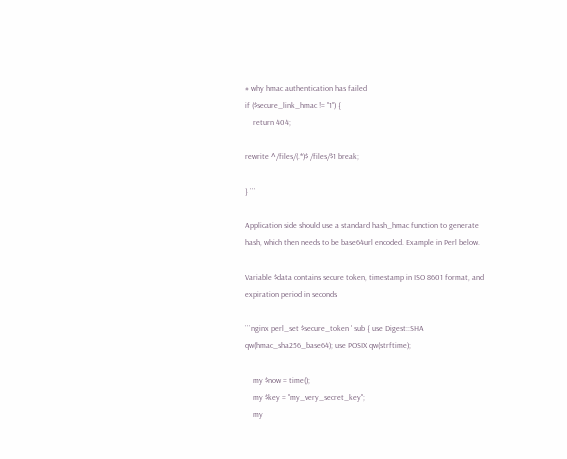# why hmac authentication has failed
if ($secure_link_hmac != "1") {
    return 404;

rewrite ^/files/(.*)$ /files/$1 break;

} ```

Application side should use a standard hash_hmac function to generate hash, which then needs to be base64url encoded. Example in Perl below.

Variable $data contains secure token, timestamp in ISO 8601 format, and expiration period in seconds

```nginx perl_set $secure_token ' sub { use Digest::SHA qw(hmac_sha256_base64); use POSIX qw(strftime);

    my $now = time();
    my $key = "my_very_secret_key";
    my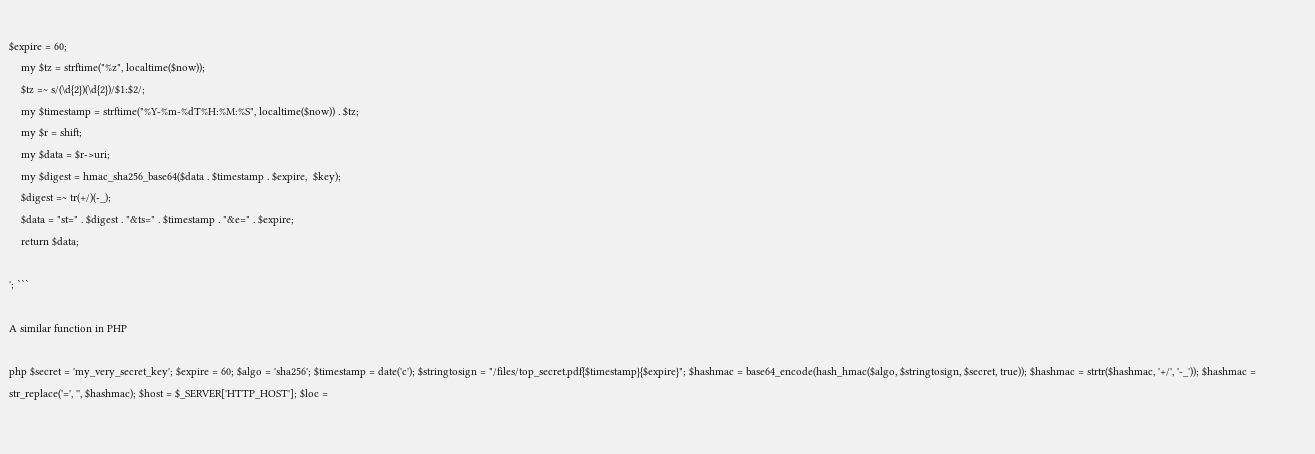$expire = 60;
    my $tz = strftime("%z", localtime($now));
    $tz =~ s/(\d{2})(\d{2})/$1:$2/;
    my $timestamp = strftime("%Y-%m-%dT%H:%M:%S", localtime($now)) . $tz;
    my $r = shift;
    my $data = $r->uri;
    my $digest = hmac_sha256_base64($data . $timestamp . $expire,  $key);
    $digest =~ tr(+/)(-_);
    $data = "st=" . $digest . "&ts=" . $timestamp . "&e=" . $expire;
    return $data;

'; ```

A similar function in PHP

php $secret = 'my_very_secret_key'; $expire = 60; $algo = 'sha256'; $timestamp = date('c'); $stringtosign = "/files/top_secret.pdf{$timestamp}{$expire}"; $hashmac = base64_encode(hash_hmac($algo, $stringtosign, $secret, true)); $hashmac = strtr($hashmac, '+/', '-_')); $hashmac = str_replace('=', '', $hashmac); $host = $_SERVER['HTTP_HOST']; $loc =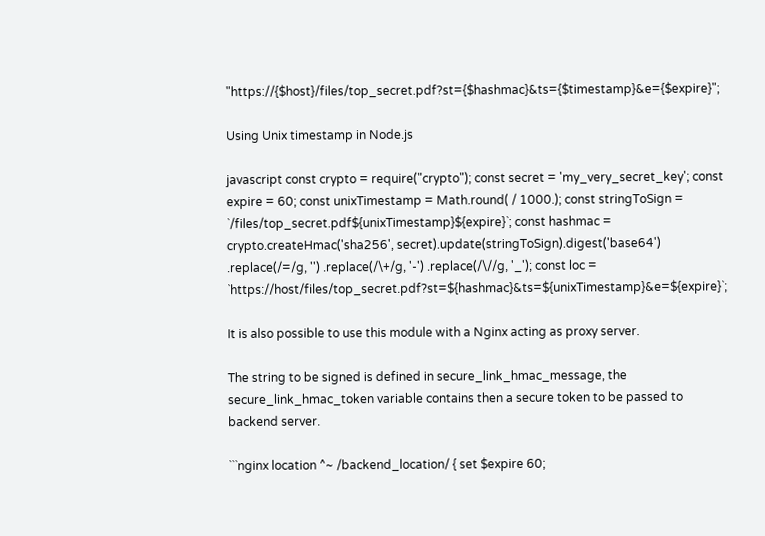"https://{$host}/files/top_secret.pdf?st={$hashmac}&ts={$timestamp}&e={$expire}";

Using Unix timestamp in Node.js

javascript const crypto = require("crypto"); const secret = 'my_very_secret_key'; const expire = 60; const unixTimestamp = Math.round( / 1000.); const stringToSign = `/files/top_secret.pdf${unixTimestamp}${expire}`; const hashmac = crypto.createHmac('sha256', secret).update(stringToSign).digest('base64') .replace(/=/g, '') .replace(/\+/g, '-') .replace(/\//g, '_'); const loc = `https://host/files/top_secret.pdf?st=${hashmac}&ts=${unixTimestamp}&e=${expire}`;

It is also possible to use this module with a Nginx acting as proxy server.

The string to be signed is defined in secure_link_hmac_message, the secure_link_hmac_token variable contains then a secure token to be passed to backend server.

```nginx location ^~ /backend_location/ { set $expire 60;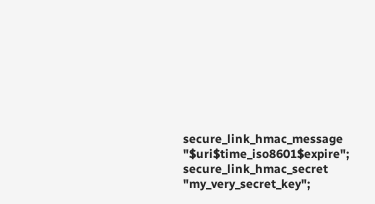secure_link_hmac_message "$uri$time_iso8601$expire";
secure_link_hmac_secret "my_very_secret_key";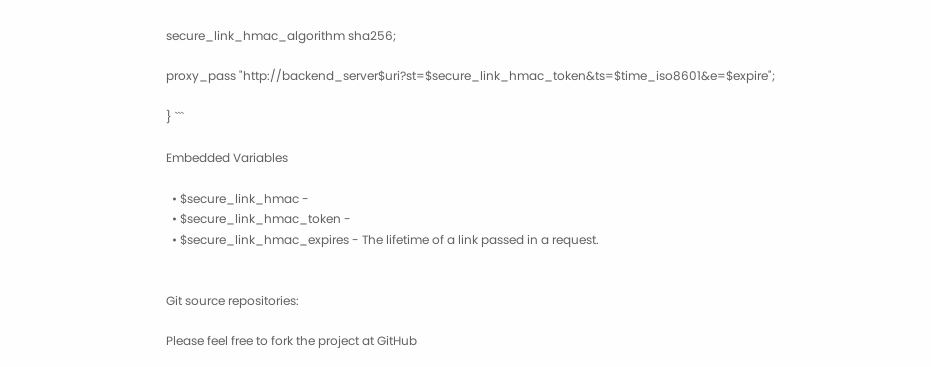secure_link_hmac_algorithm sha256;

proxy_pass "http://backend_server$uri?st=$secure_link_hmac_token&ts=$time_iso8601&e=$expire";

} ```

Embedded Variables

  • $secure_link_hmac -
  • $secure_link_hmac_token -
  • $secure_link_hmac_expires - The lifetime of a link passed in a request.


Git source repositories:

Please feel free to fork the project at GitHub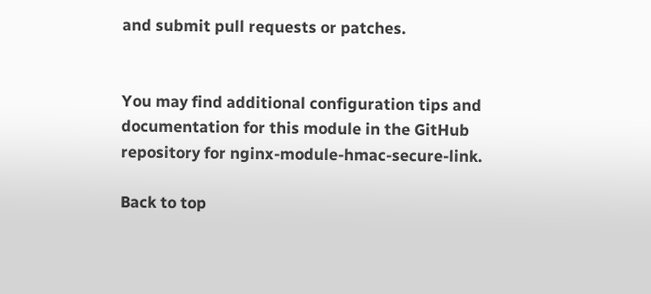and submit pull requests or patches.


You may find additional configuration tips and documentation for this module in the GitHub repository for nginx-module-hmac-secure-link.

Back to top